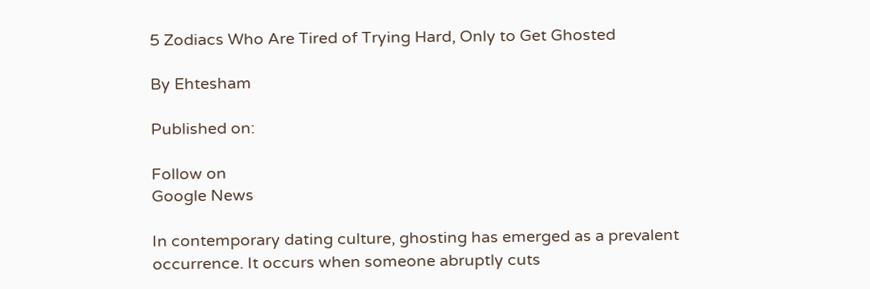5 Zodiacs Who Are Tired of Trying Hard, Only to Get Ghosted

By Ehtesham

Published on:

Follow on
Google News

In contemporary dating culture, ghosting has emerged as a prevalent occurrence. It occurs when someone abruptly cuts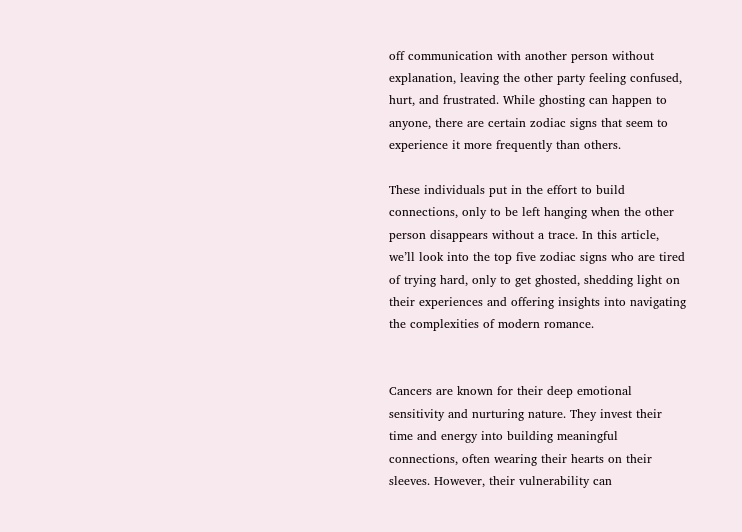off communication with another person without explanation, leaving the other party feeling confused, hurt, and frustrated. While ghosting can happen to anyone, there are certain zodiac signs that seem to experience it more frequently than others.

These individuals put in the effort to build connections, only to be left hanging when the other person disappears without a trace. In this article, we’ll look into the top five zodiac signs who are tired of trying hard, only to get ghosted, shedding light on their experiences and offering insights into navigating the complexities of modern romance.


Cancers are known for their deep emotional sensitivity and nurturing nature. They invest their time and energy into building meaningful connections, often wearing their hearts on their sleeves. However, their vulnerability can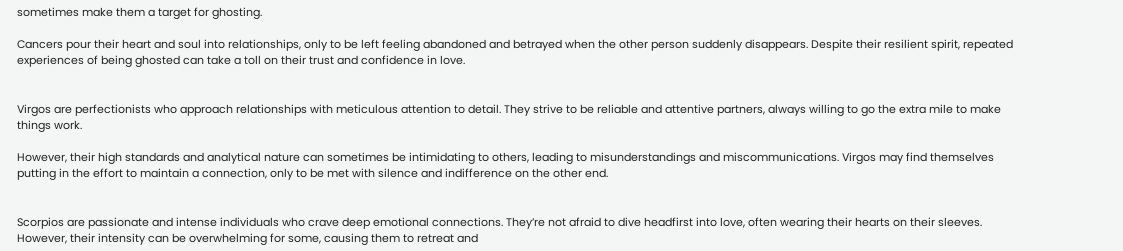sometimes make them a target for ghosting.

Cancers pour their heart and soul into relationships, only to be left feeling abandoned and betrayed when the other person suddenly disappears. Despite their resilient spirit, repeated experiences of being ghosted can take a toll on their trust and confidence in love.


Virgos are perfectionists who approach relationships with meticulous attention to detail. They strive to be reliable and attentive partners, always willing to go the extra mile to make things work.

However, their high standards and analytical nature can sometimes be intimidating to others, leading to misunderstandings and miscommunications. Virgos may find themselves putting in the effort to maintain a connection, only to be met with silence and indifference on the other end.


Scorpios are passionate and intense individuals who crave deep emotional connections. They’re not afraid to dive headfirst into love, often wearing their hearts on their sleeves. However, their intensity can be overwhelming for some, causing them to retreat and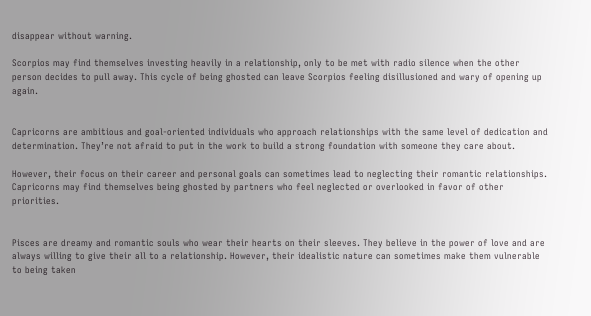disappear without warning.

Scorpios may find themselves investing heavily in a relationship, only to be met with radio silence when the other person decides to pull away. This cycle of being ghosted can leave Scorpios feeling disillusioned and wary of opening up again.


Capricorns are ambitious and goal-oriented individuals who approach relationships with the same level of dedication and determination. They’re not afraid to put in the work to build a strong foundation with someone they care about.

However, their focus on their career and personal goals can sometimes lead to neglecting their romantic relationships. Capricorns may find themselves being ghosted by partners who feel neglected or overlooked in favor of other priorities.


Pisces are dreamy and romantic souls who wear their hearts on their sleeves. They believe in the power of love and are always willing to give their all to a relationship. However, their idealistic nature can sometimes make them vulnerable to being taken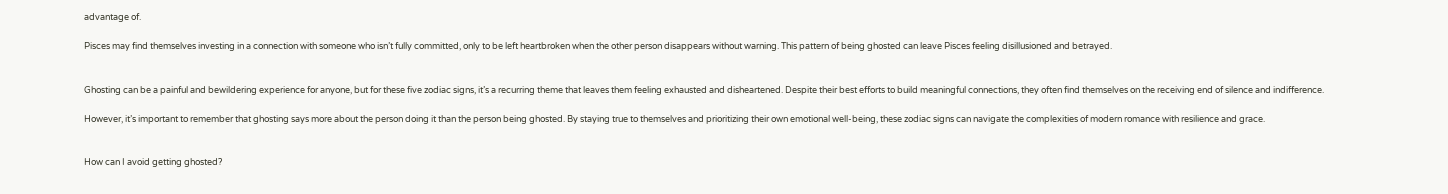advantage of.

Pisces may find themselves investing in a connection with someone who isn’t fully committed, only to be left heartbroken when the other person disappears without warning. This pattern of being ghosted can leave Pisces feeling disillusioned and betrayed.


Ghosting can be a painful and bewildering experience for anyone, but for these five zodiac signs, it’s a recurring theme that leaves them feeling exhausted and disheartened. Despite their best efforts to build meaningful connections, they often find themselves on the receiving end of silence and indifference.

However, it’s important to remember that ghosting says more about the person doing it than the person being ghosted. By staying true to themselves and prioritizing their own emotional well-being, these zodiac signs can navigate the complexities of modern romance with resilience and grace.


How can I avoid getting ghosted?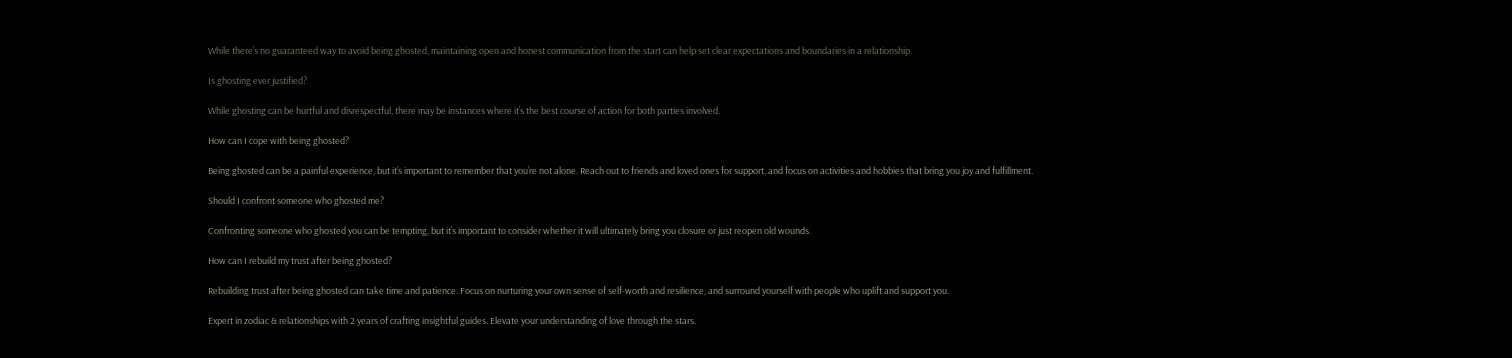While there’s no guaranteed way to avoid being ghosted, maintaining open and honest communication from the start can help set clear expectations and boundaries in a relationship.

Is ghosting ever justified?

While ghosting can be hurtful and disrespectful, there may be instances where it’s the best course of action for both parties involved.

How can I cope with being ghosted?

Being ghosted can be a painful experience, but it’s important to remember that you’re not alone. Reach out to friends and loved ones for support, and focus on activities and hobbies that bring you joy and fulfillment.

Should I confront someone who ghosted me?

Confronting someone who ghosted you can be tempting, but it’s important to consider whether it will ultimately bring you closure or just reopen old wounds.

How can I rebuild my trust after being ghosted?

Rebuilding trust after being ghosted can take time and patience. Focus on nurturing your own sense of self-worth and resilience, and surround yourself with people who uplift and support you.

Expert in zodiac & relationships with 2 years of crafting insightful guides. Elevate your understanding of love through the stars.